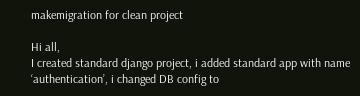makemigration for clean project

Hi all,
I created standard django project, i added standard app with name ‘authentication’, i changed DB config to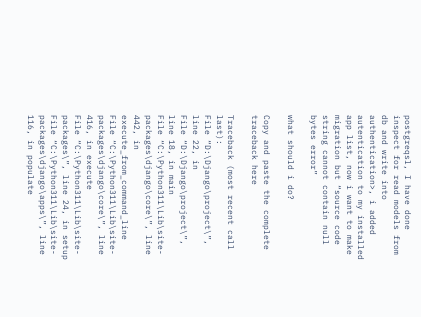postgreqsl, I have done inspect for read models from db and write into authentication>, i added autentication to my installed app list, now i want to make migration but “source code string cannot contain null bytes error”

what should i do?

Copy and paste the complete traceback here

Traceback (most recent call last):
File “D:\Django\project\”, line 22, in
File “D:\Django\project\”, line 18, in main
File “C:\Python311\Lib\site-packages\django\core\”, line 442, in execute_from_command_line
File “C:\Python311\Lib\site-packages\django\core\”, line 416, in execute
File “C:\Python311\Lib\site-packages\”, line 24, in setup
File “C:\Python311\Lib\site-packages\django\apps\”, line 116, in populate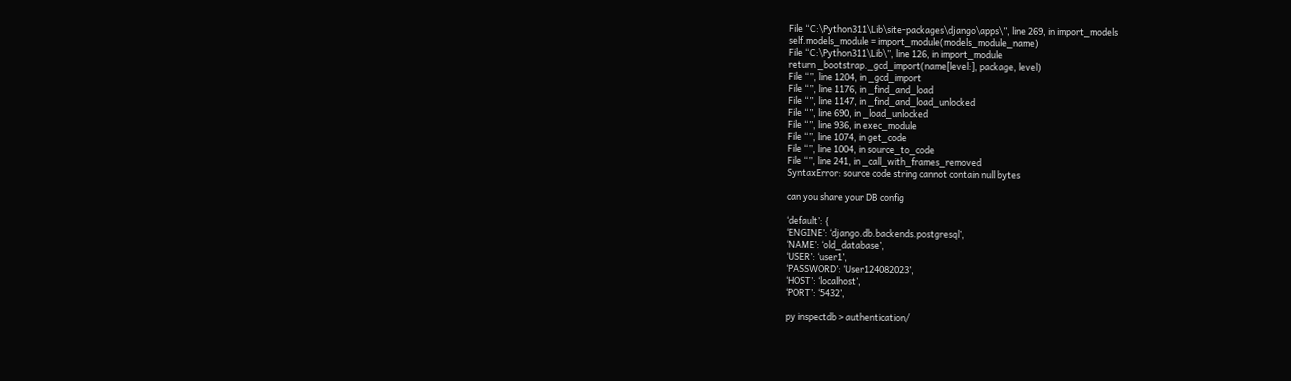File “C:\Python311\Lib\site-packages\django\apps\”, line 269, in import_models
self.models_module = import_module(models_module_name)
File “C:\Python311\Lib\”, line 126, in import_module
return _bootstrap._gcd_import(name[level:], package, level)
File “”, line 1204, in _gcd_import
File “”, line 1176, in _find_and_load
File “”, line 1147, in _find_and_load_unlocked
File “”, line 690, in _load_unlocked
File “”, line 936, in exec_module
File “”, line 1074, in get_code
File “”, line 1004, in source_to_code
File “”, line 241, in _call_with_frames_removed
SyntaxError: source code string cannot contain null bytes

can you share your DB config

‘default’: {
‘ENGINE’: ‘django.db.backends.postgresql’,
‘NAME’: ‘old_database’,
‘USER’: ‘user1’,
‘PASSWORD’: ‘User124082023’,
‘HOST’: ‘localhost’,
‘PORT’: ‘5432’,

py inspectdb > authentication/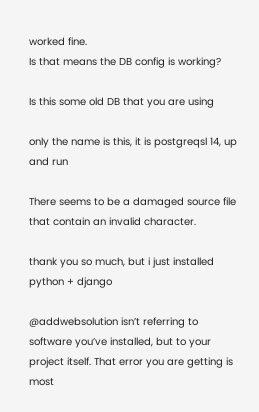worked fine.
Is that means the DB config is working?

Is this some old DB that you are using

only the name is this, it is postgreqsl 14, up and run

There seems to be a damaged source file that contain an invalid character.

thank you so much, but i just installed python + django

@addwebsolution isn’t referring to software you’ve installed, but to your project itself. That error you are getting is most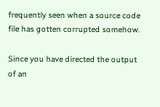frequently seen when a source code file has gotten corrupted somehow.

Since you have directed the output of an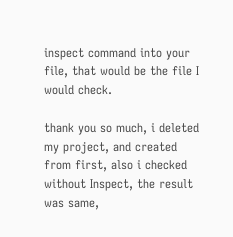inspect command into your file, that would be the file I would check.

thank you so much, i deleted my project, and created from first, also i checked without Inspect, the result was same,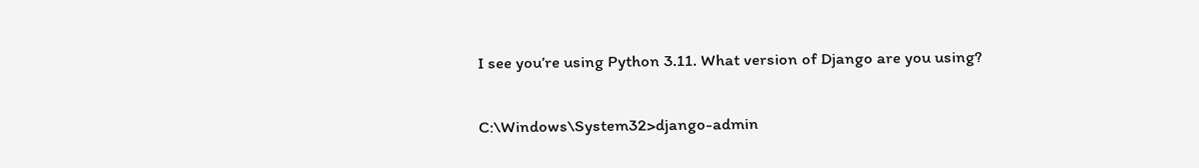I see you’re using Python 3.11. What version of Django are you using?

C:\Windows\System32>django-admin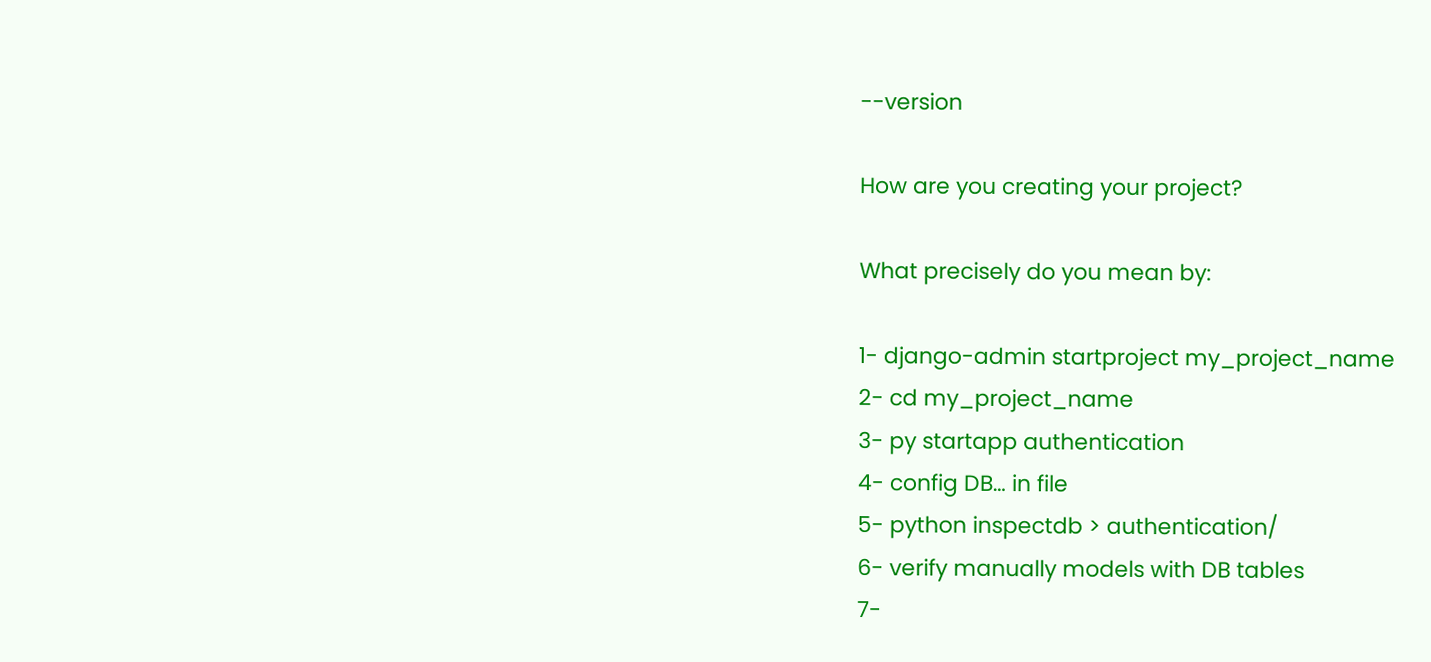--version

How are you creating your project?

What precisely do you mean by:

1- django-admin startproject my_project_name
2- cd my_project_name
3- py startapp authentication
4- config DB… in file
5- python inspectdb > authentication/
6- verify manually models with DB tables
7-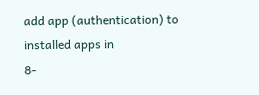add app (authentication) to installed apps in
8-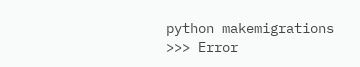python makemigrations >>> Error